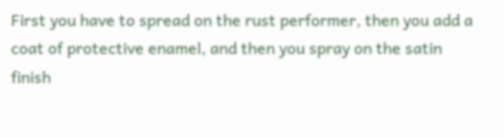First you have to spread on the rust performer, then you add a coat of protective enamel, and then you spray on the satin finish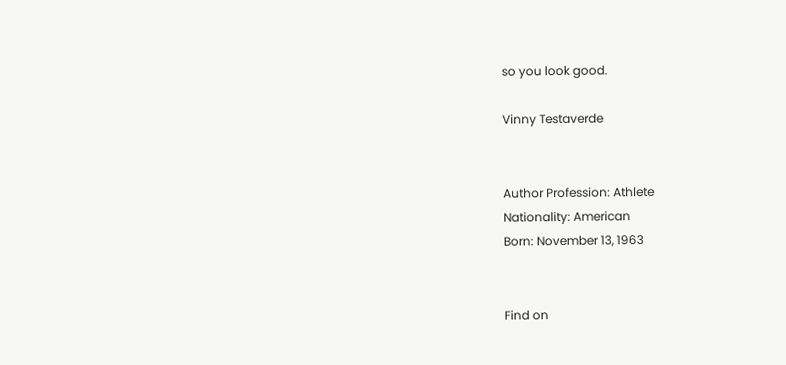so you look good.

Vinny Testaverde


Author Profession: Athlete
Nationality: American
Born: November 13, 1963


Find on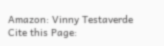Amazon: Vinny Testaverde
Cite this Page: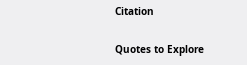Citation

Quotes to Explore